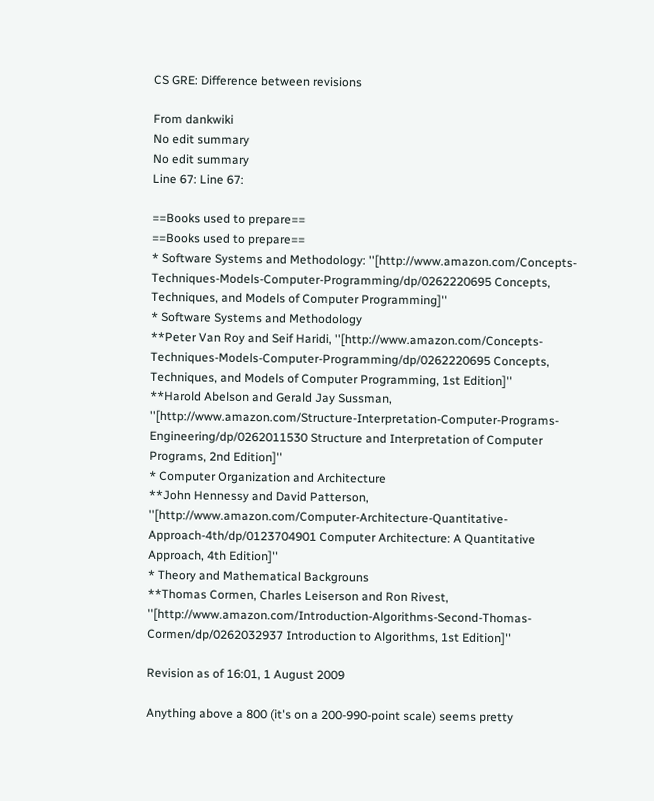CS GRE: Difference between revisions

From dankwiki
No edit summary
No edit summary
Line 67: Line 67:

==Books used to prepare==
==Books used to prepare==
* Software Systems and Methodology: ''[http://www.amazon.com/Concepts-Techniques-Models-Computer-Programming/dp/0262220695 Concepts, Techniques, and Models of Computer Programming]''
* Software Systems and Methodology
**Peter Van Roy and Seif Haridi, ''[http://www.amazon.com/Concepts-Techniques-Models-Computer-Programming/dp/0262220695 Concepts, Techniques, and Models of Computer Programming, 1st Edition]''
**Harold Abelson and Gerald Jay Sussman, ''[http://www.amazon.com/Structure-Interpretation-Computer-Programs-Engineering/dp/0262011530 Structure and Interpretation of Computer Programs, 2nd Edition]''
* Computer Organization and Architecture
**John Hennessy and David Patterson, ''[http://www.amazon.com/Computer-Architecture-Quantitative-Approach-4th/dp/0123704901 Computer Architecture: A Quantitative Approach, 4th Edition]''
* Theory and Mathematical Backgrouns
**Thomas Cormen, Charles Leiserson and Ron Rivest, ''[http://www.amazon.com/Introduction-Algorithms-Second-Thomas-Cormen/dp/0262032937 Introduction to Algorithms, 1st Edition]''

Revision as of 16:01, 1 August 2009

Anything above a 800 (it's on a 200-990-point scale) seems pretty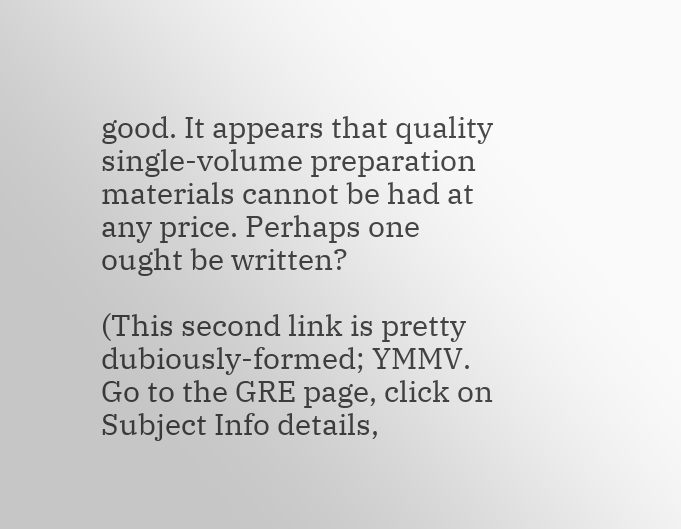good. It appears that quality single-volume preparation materials cannot be had at any price. Perhaps one ought be written?

(This second link is pretty dubiously-formed; YMMV. Go to the GRE page, click on Subject Info details,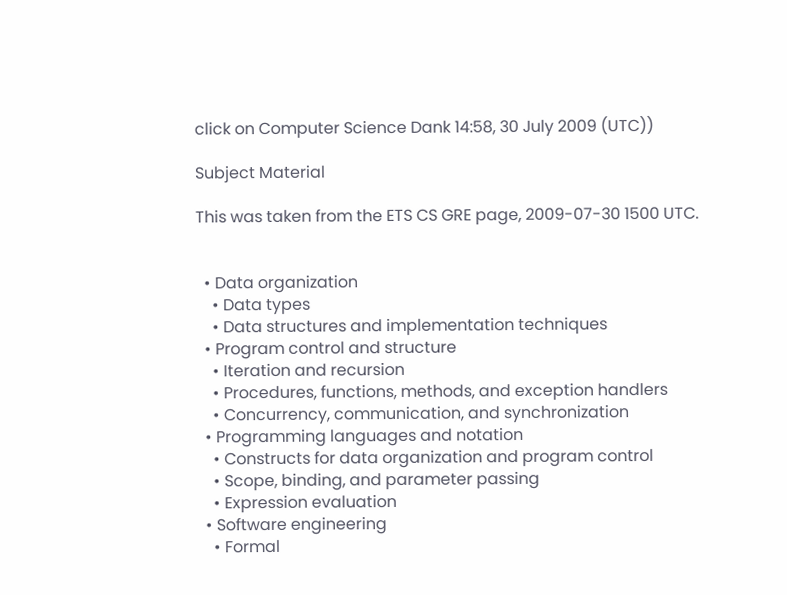click on Computer Science Dank 14:58, 30 July 2009 (UTC))

Subject Material

This was taken from the ETS CS GRE page, 2009-07-30 1500 UTC.


  • Data organization
    • Data types
    • Data structures and implementation techniques
  • Program control and structure
    • Iteration and recursion
    • Procedures, functions, methods, and exception handlers
    • Concurrency, communication, and synchronization
  • Programming languages and notation
    • Constructs for data organization and program control
    • Scope, binding, and parameter passing
    • Expression evaluation
  • Software engineering
    • Formal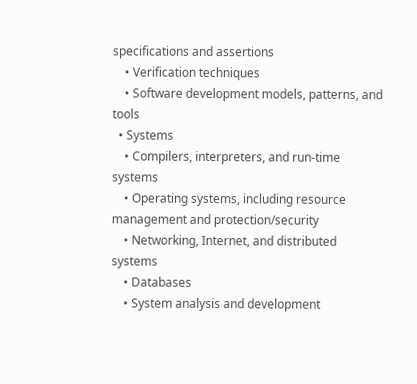specifications and assertions
    • Verification techniques
    • Software development models, patterns, and tools
  • Systems
    • Compilers, interpreters, and run-time systems
    • Operating systems, including resource management and protection/security
    • Networking, Internet, and distributed systems
    • Databases
    • System analysis and development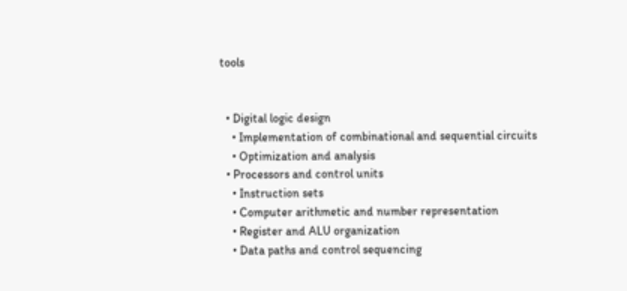tools


  • Digital logic design
    • Implementation of combinational and sequential circuits
    • Optimization and analysis
  • Processors and control units
    • Instruction sets
    • Computer arithmetic and number representation
    • Register and ALU organization
    • Data paths and control sequencing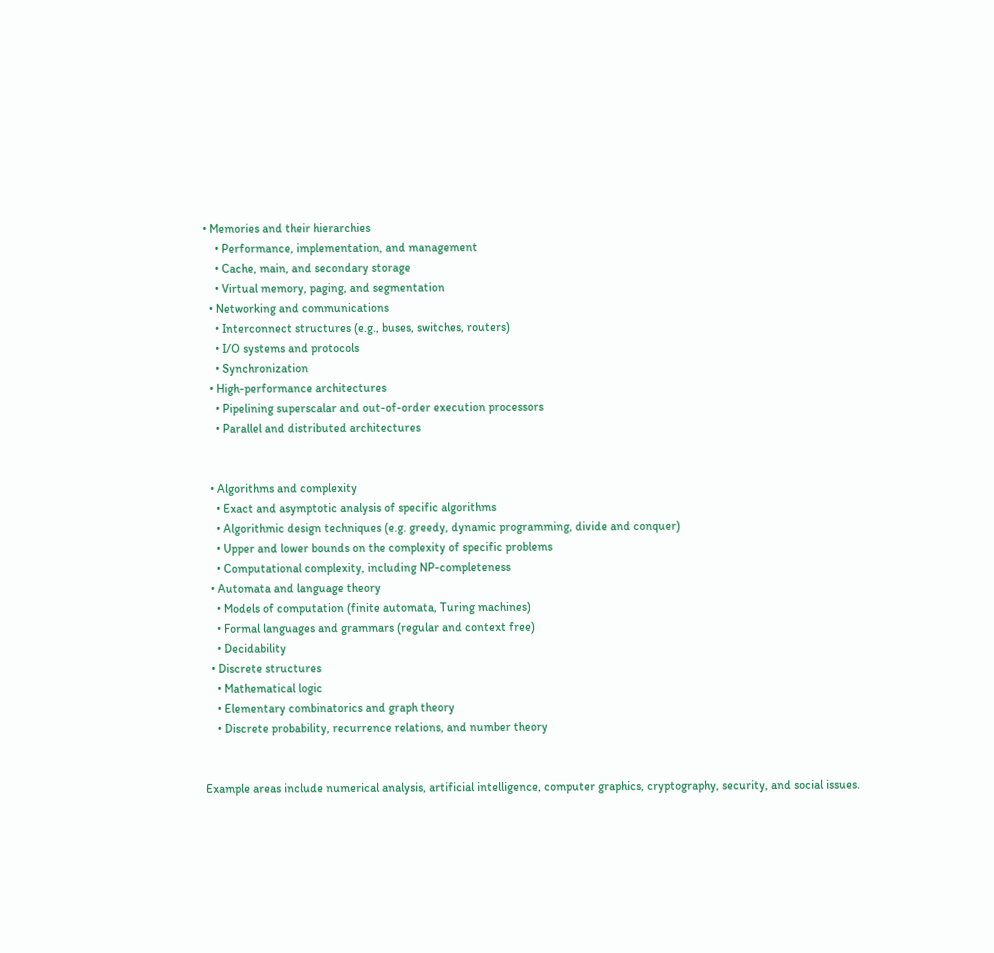• Memories and their hierarchies
    • Performance, implementation, and management
    • Cache, main, and secondary storage
    • Virtual memory, paging, and segmentation
  • Networking and communications
    • Interconnect structures (e.g., buses, switches, routers)
    • I/O systems and protocols
    • Synchronization
  • High-performance architectures
    • Pipelining superscalar and out-of-order execution processors
    • Parallel and distributed architectures


  • Algorithms and complexity
    • Exact and asymptotic analysis of specific algorithms
    • Algorithmic design techniques (e.g. greedy, dynamic programming, divide and conquer)
    • Upper and lower bounds on the complexity of specific problems
    • Computational complexity, including NP-completeness
  • Automata and language theory
    • Models of computation (finite automata, Turing machines)
    • Formal languages and grammars (regular and context free)
    • Decidability
  • Discrete structures
    • Mathematical logic
    • Elementary combinatorics and graph theory
    • Discrete probability, recurrence relations, and number theory


Example areas include numerical analysis, artificial intelligence, computer graphics, cryptography, security, and social issues.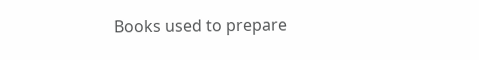Books used to prepare